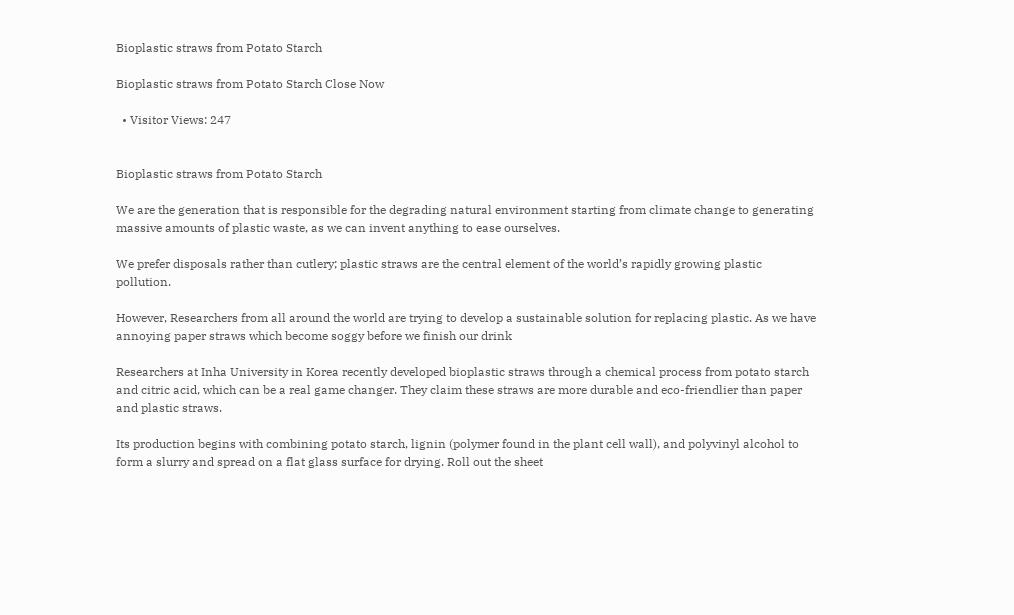Bioplastic straws from Potato Starch

Bioplastic straws from Potato Starch Close Now

  • Visitor Views: 247


Bioplastic straws from Potato Starch

We are the generation that is responsible for the degrading natural environment starting from climate change to generating massive amounts of plastic waste, as we can invent anything to ease ourselves.

We prefer disposals rather than cutlery; plastic straws are the central element of the world’s rapidly growing plastic pollution.

However, Researchers from all around the world are trying to develop a sustainable solution for replacing plastic. As we have annoying paper straws which become soggy before we finish our drink

Researchers at Inha University in Korea recently developed bioplastic straws through a chemical process from potato starch and citric acid, which can be a real game changer. They claim these straws are more durable and eco-friendlier than paper and plastic straws.

Its production begins with combining potato starch, lignin (polymer found in the plant cell wall), and polyvinyl alcohol to form a slurry and spread on a flat glass surface for drying. Roll out the sheet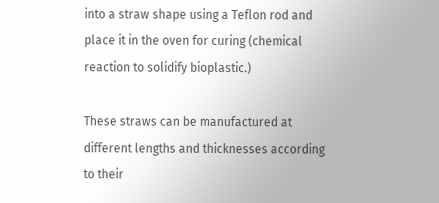into a straw shape using a Teflon rod and place it in the oven for curing (chemical reaction to solidify bioplastic.)

These straws can be manufactured at different lengths and thicknesses according to their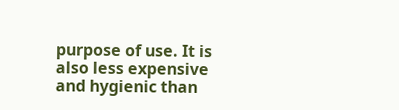purpose of use. It is also less expensive and hygienic than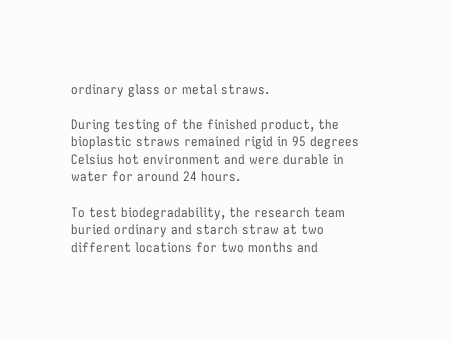ordinary glass or metal straws.

During testing of the finished product, the bioplastic straws remained rigid in 95 degrees Celsius hot environment and were durable in water for around 24 hours.

To test biodegradability, the research team buried ordinary and starch straw at two different locations for two months and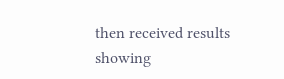then received results showing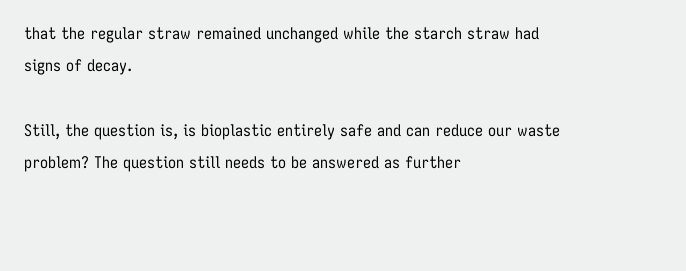that the regular straw remained unchanged while the starch straw had signs of decay.

Still, the question is, is bioplastic entirely safe and can reduce our waste problem? The question still needs to be answered as further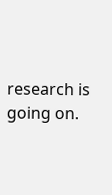research is going on.